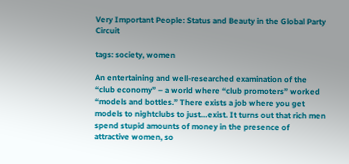Very Important People: Status and Beauty in the Global Party Circuit

tags: society, women

An entertaining and well-researched examination of the “club economy” – a world where “club promoters” worked “models and bottles.” There exists a job where you get models to nightclubs to just…exist. It turns out that rich men spend stupid amounts of money in the presence of attractive women, so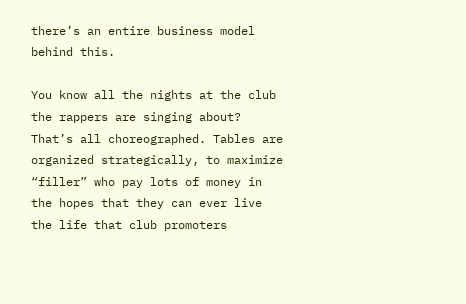there’s an entire business model behind this.

You know all the nights at the club the rappers are singing about? That’s all choreographed. Tables are organized strategically, to maximize “filler” who pay lots of money in the hopes that they can ever live the life that club promoters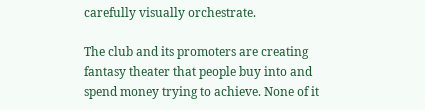carefully visually orchestrate.

The club and its promoters are creating fantasy theater that people buy into and spend money trying to achieve. None of it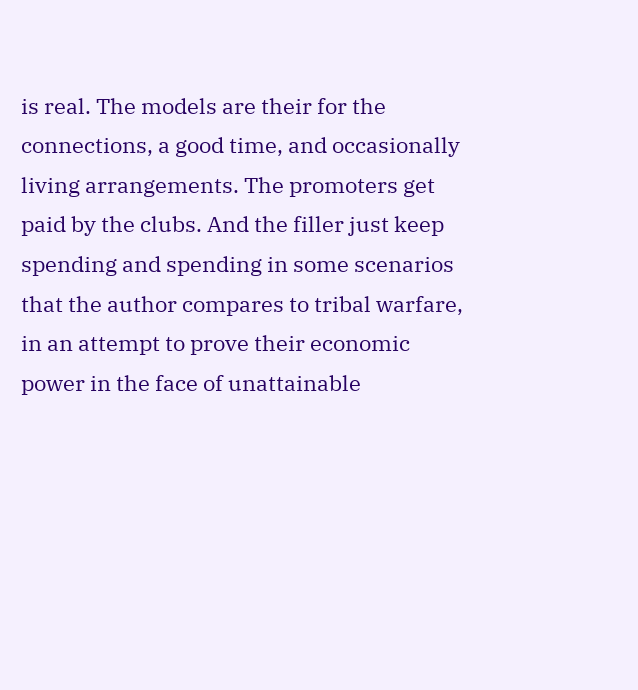is real. The models are their for the connections, a good time, and occasionally living arrangements. The promoters get paid by the clubs. And the filler just keep spending and spending in some scenarios that the author compares to tribal warfare, in an attempt to prove their economic power in the face of unattainable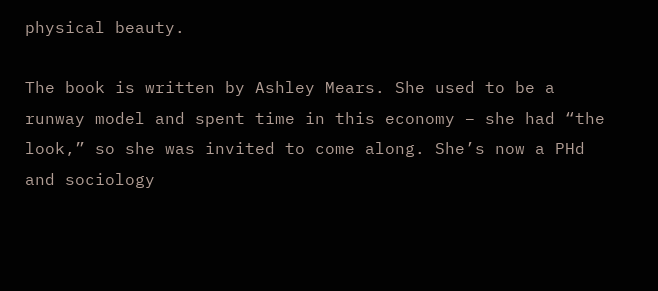physical beauty.

The book is written by Ashley Mears. She used to be a runway model and spent time in this economy – she had “the look,” so she was invited to come along. She’s now a PHd and sociology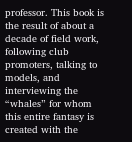professor. This book is the result of about a decade of field work, following club promoters, talking to models, and interviewing the “whales” for whom this entire fantasy is created with the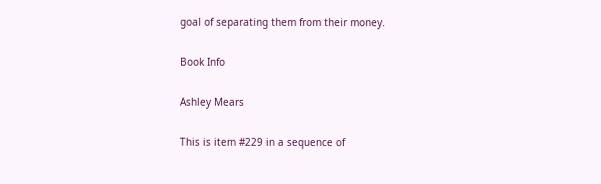goal of separating them from their money.

Book Info

Ashley Mears

This is item #229 in a sequence of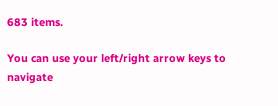683 items.

You can use your left/right arrow keys to navigate